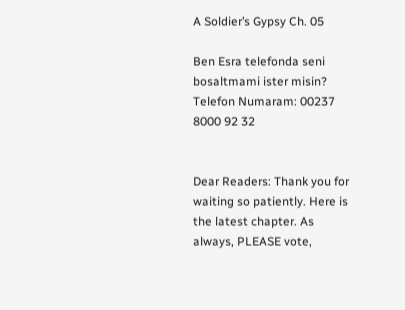A Soldier’s Gypsy Ch. 05

Ben Esra telefonda seni bosaltmami ister misin?
Telefon Numaram: 00237 8000 92 32


Dear Readers: Thank you for waiting so patiently. Here is the latest chapter. As always, PLEASE vote,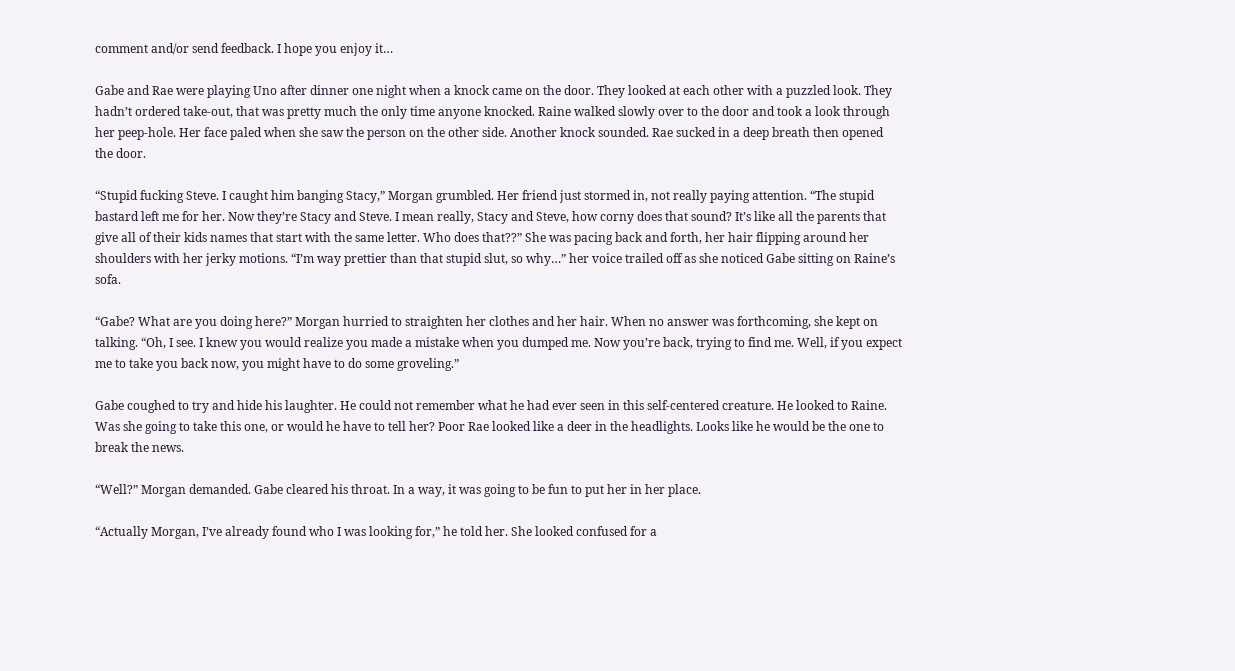comment and/or send feedback. I hope you enjoy it…

Gabe and Rae were playing Uno after dinner one night when a knock came on the door. They looked at each other with a puzzled look. They hadn’t ordered take-out, that was pretty much the only time anyone knocked. Raine walked slowly over to the door and took a look through her peep-hole. Her face paled when she saw the person on the other side. Another knock sounded. Rae sucked in a deep breath then opened the door.

“Stupid fucking Steve. I caught him banging Stacy,” Morgan grumbled. Her friend just stormed in, not really paying attention. “The stupid bastard left me for her. Now they’re Stacy and Steve. I mean really, Stacy and Steve, how corny does that sound? It’s like all the parents that give all of their kids names that start with the same letter. Who does that??” She was pacing back and forth, her hair flipping around her shoulders with her jerky motions. “I’m way prettier than that stupid slut, so why…” her voice trailed off as she noticed Gabe sitting on Raine’s sofa.

“Gabe? What are you doing here?” Morgan hurried to straighten her clothes and her hair. When no answer was forthcoming, she kept on talking. “Oh, I see. I knew you would realize you made a mistake when you dumped me. Now you’re back, trying to find me. Well, if you expect me to take you back now, you might have to do some groveling.”

Gabe coughed to try and hide his laughter. He could not remember what he had ever seen in this self-centered creature. He looked to Raine. Was she going to take this one, or would he have to tell her? Poor Rae looked like a deer in the headlights. Looks like he would be the one to break the news.

“Well?” Morgan demanded. Gabe cleared his throat. In a way, it was going to be fun to put her in her place.

“Actually Morgan, I’ve already found who I was looking for,” he told her. She looked confused for a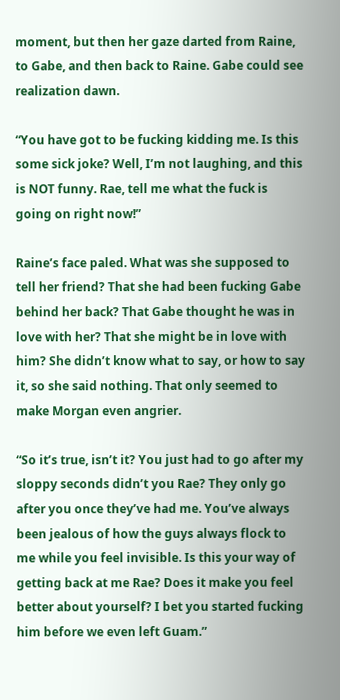moment, but then her gaze darted from Raine, to Gabe, and then back to Raine. Gabe could see realization dawn.

“You have got to be fucking kidding me. Is this some sick joke? Well, I’m not laughing, and this is NOT funny. Rae, tell me what the fuck is going on right now!”

Raine’s face paled. What was she supposed to tell her friend? That she had been fucking Gabe behind her back? That Gabe thought he was in love with her? That she might be in love with him? She didn’t know what to say, or how to say it, so she said nothing. That only seemed to make Morgan even angrier.

“So it’s true, isn’t it? You just had to go after my sloppy seconds didn’t you Rae? They only go after you once they’ve had me. You’ve always been jealous of how the guys always flock to me while you feel invisible. Is this your way of getting back at me Rae? Does it make you feel better about yourself? I bet you started fucking him before we even left Guam.”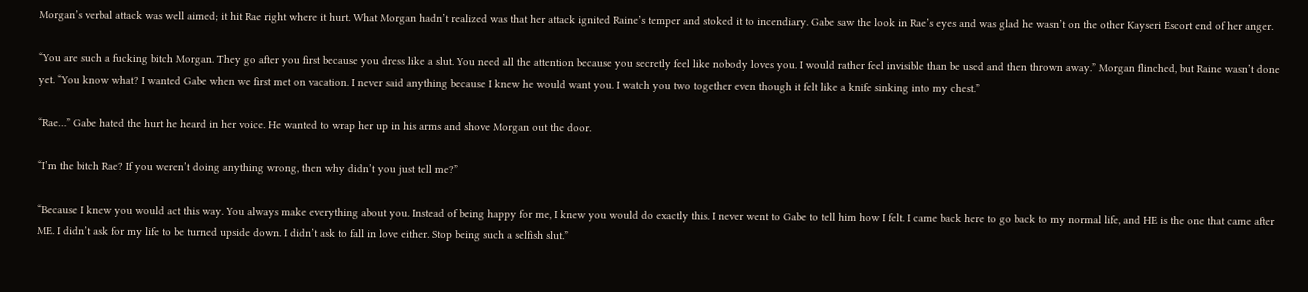Morgan’s verbal attack was well aimed; it hit Rae right where it hurt. What Morgan hadn’t realized was that her attack ignited Raine’s temper and stoked it to incendiary. Gabe saw the look in Rae’s eyes and was glad he wasn’t on the other Kayseri Escort end of her anger.

“You are such a fucking bitch Morgan. They go after you first because you dress like a slut. You need all the attention because you secretly feel like nobody loves you. I would rather feel invisible than be used and then thrown away.” Morgan flinched, but Raine wasn’t done yet. “You know what? I wanted Gabe when we first met on vacation. I never said anything because I knew he would want you. I watch you two together even though it felt like a knife sinking into my chest.”

“Rae…” Gabe hated the hurt he heard in her voice. He wanted to wrap her up in his arms and shove Morgan out the door.

“I’m the bitch Rae? If you weren’t doing anything wrong, then why didn’t you just tell me?”

“Because I knew you would act this way. You always make everything about you. Instead of being happy for me, I knew you would do exactly this. I never went to Gabe to tell him how I felt. I came back here to go back to my normal life, and HE is the one that came after ME. I didn’t ask for my life to be turned upside down. I didn’t ask to fall in love either. Stop being such a selfish slut.”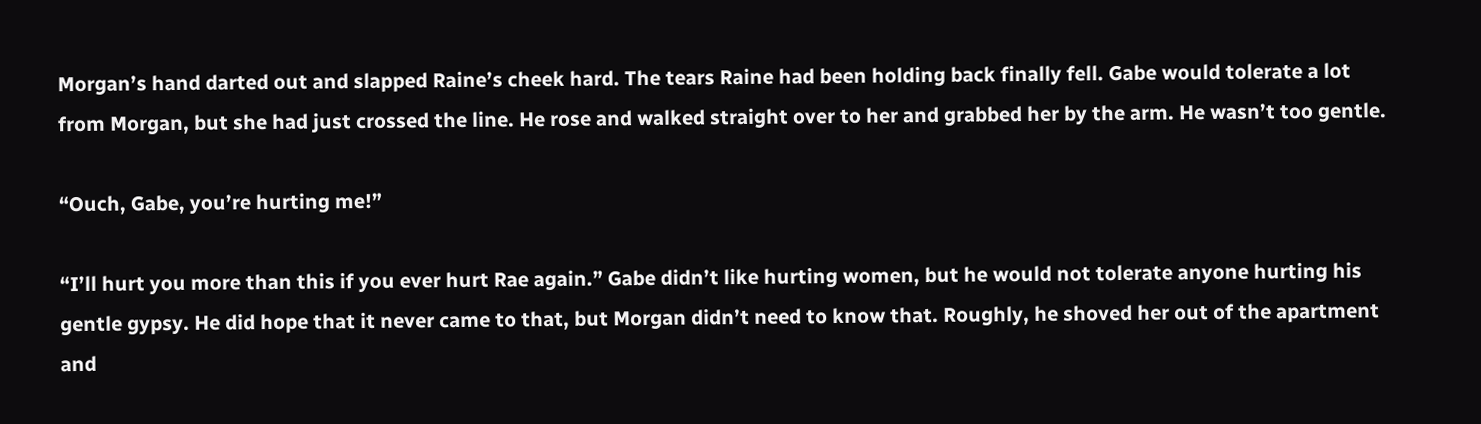Morgan’s hand darted out and slapped Raine’s cheek hard. The tears Raine had been holding back finally fell. Gabe would tolerate a lot from Morgan, but she had just crossed the line. He rose and walked straight over to her and grabbed her by the arm. He wasn’t too gentle.

“Ouch, Gabe, you’re hurting me!”

“I’ll hurt you more than this if you ever hurt Rae again.” Gabe didn’t like hurting women, but he would not tolerate anyone hurting his gentle gypsy. He did hope that it never came to that, but Morgan didn’t need to know that. Roughly, he shoved her out of the apartment and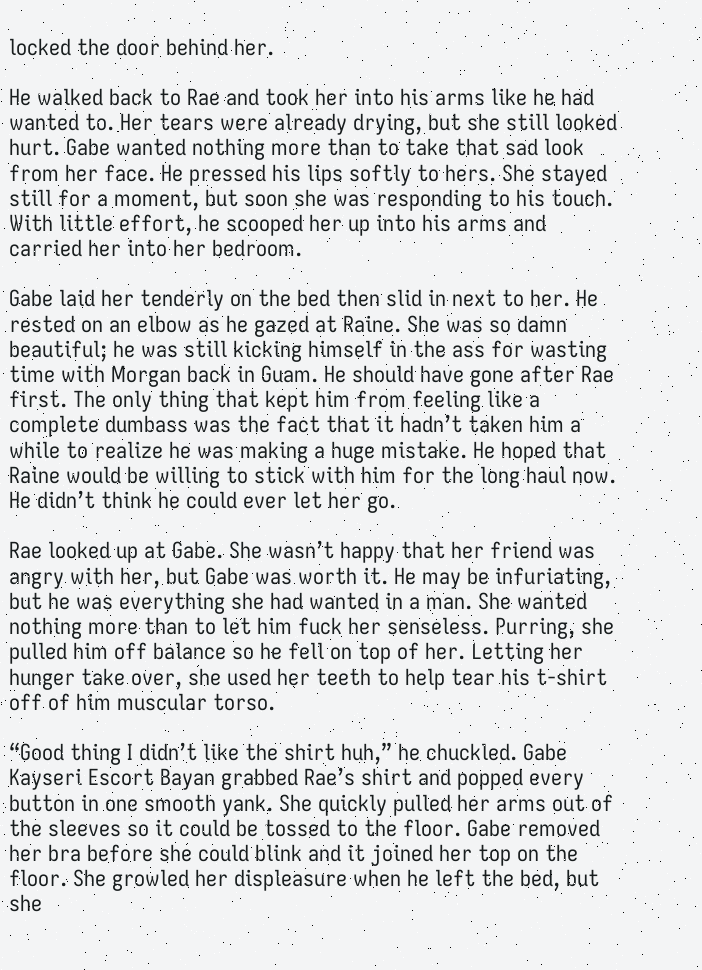locked the door behind her.

He walked back to Rae and took her into his arms like he had wanted to. Her tears were already drying, but she still looked hurt. Gabe wanted nothing more than to take that sad look from her face. He pressed his lips softly to hers. She stayed still for a moment, but soon she was responding to his touch. With little effort, he scooped her up into his arms and carried her into her bedroom.

Gabe laid her tenderly on the bed then slid in next to her. He rested on an elbow as he gazed at Raine. She was so damn beautiful; he was still kicking himself in the ass for wasting time with Morgan back in Guam. He should have gone after Rae first. The only thing that kept him from feeling like a complete dumbass was the fact that it hadn’t taken him a while to realize he was making a huge mistake. He hoped that Raine would be willing to stick with him for the long haul now. He didn’t think he could ever let her go.

Rae looked up at Gabe. She wasn’t happy that her friend was angry with her, but Gabe was worth it. He may be infuriating, but he was everything she had wanted in a man. She wanted nothing more than to let him fuck her senseless. Purring, she pulled him off balance so he fell on top of her. Letting her hunger take over, she used her teeth to help tear his t-shirt off of him muscular torso.

“Good thing I didn’t like the shirt huh,” he chuckled. Gabe Kayseri Escort Bayan grabbed Rae’s shirt and popped every button in one smooth yank. She quickly pulled her arms out of the sleeves so it could be tossed to the floor. Gabe removed her bra before she could blink and it joined her top on the floor. She growled her displeasure when he left the bed, but she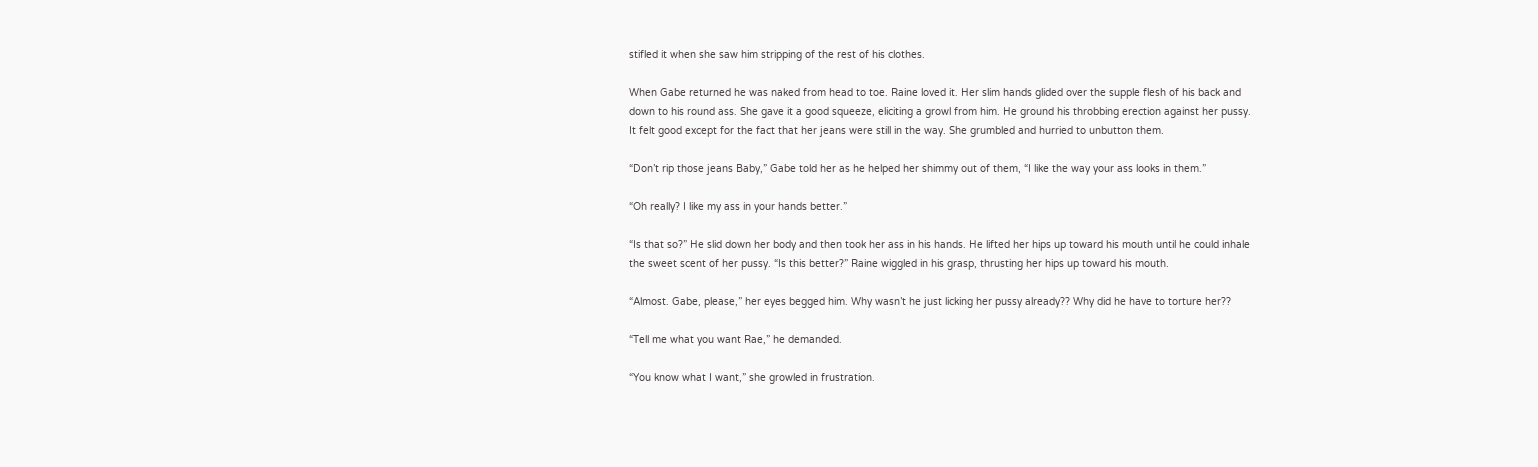stifled it when she saw him stripping of the rest of his clothes.

When Gabe returned he was naked from head to toe. Raine loved it. Her slim hands glided over the supple flesh of his back and down to his round ass. She gave it a good squeeze, eliciting a growl from him. He ground his throbbing erection against her pussy. It felt good except for the fact that her jeans were still in the way. She grumbled and hurried to unbutton them.

“Don’t rip those jeans Baby,” Gabe told her as he helped her shimmy out of them, “I like the way your ass looks in them.”

“Oh really? I like my ass in your hands better.”

“Is that so?” He slid down her body and then took her ass in his hands. He lifted her hips up toward his mouth until he could inhale the sweet scent of her pussy. “Is this better?” Raine wiggled in his grasp, thrusting her hips up toward his mouth.

“Almost. Gabe, please,” her eyes begged him. Why wasn’t he just licking her pussy already?? Why did he have to torture her??

“Tell me what you want Rae,” he demanded.

“You know what I want,” she growled in frustration.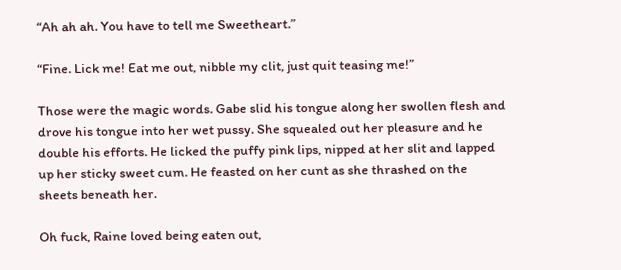“Ah ah ah. You have to tell me Sweetheart.”

“Fine. Lick me! Eat me out, nibble my clit, just quit teasing me!”

Those were the magic words. Gabe slid his tongue along her swollen flesh and drove his tongue into her wet pussy. She squealed out her pleasure and he double his efforts. He licked the puffy pink lips, nipped at her slit and lapped up her sticky sweet cum. He feasted on her cunt as she thrashed on the sheets beneath her.

Oh fuck, Raine loved being eaten out,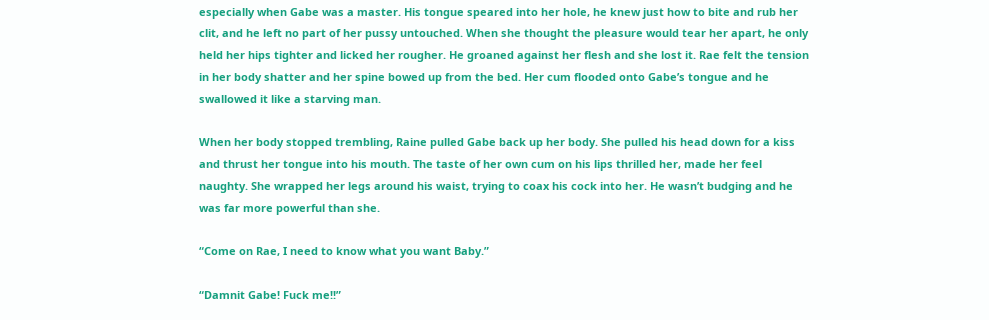especially when Gabe was a master. His tongue speared into her hole, he knew just how to bite and rub her clit, and he left no part of her pussy untouched. When she thought the pleasure would tear her apart, he only held her hips tighter and licked her rougher. He groaned against her flesh and she lost it. Rae felt the tension in her body shatter and her spine bowed up from the bed. Her cum flooded onto Gabe’s tongue and he swallowed it like a starving man.

When her body stopped trembling, Raine pulled Gabe back up her body. She pulled his head down for a kiss and thrust her tongue into his mouth. The taste of her own cum on his lips thrilled her, made her feel naughty. She wrapped her legs around his waist, trying to coax his cock into her. He wasn’t budging and he was far more powerful than she.

“Come on Rae, I need to know what you want Baby.”

“Damnit Gabe! Fuck me!!”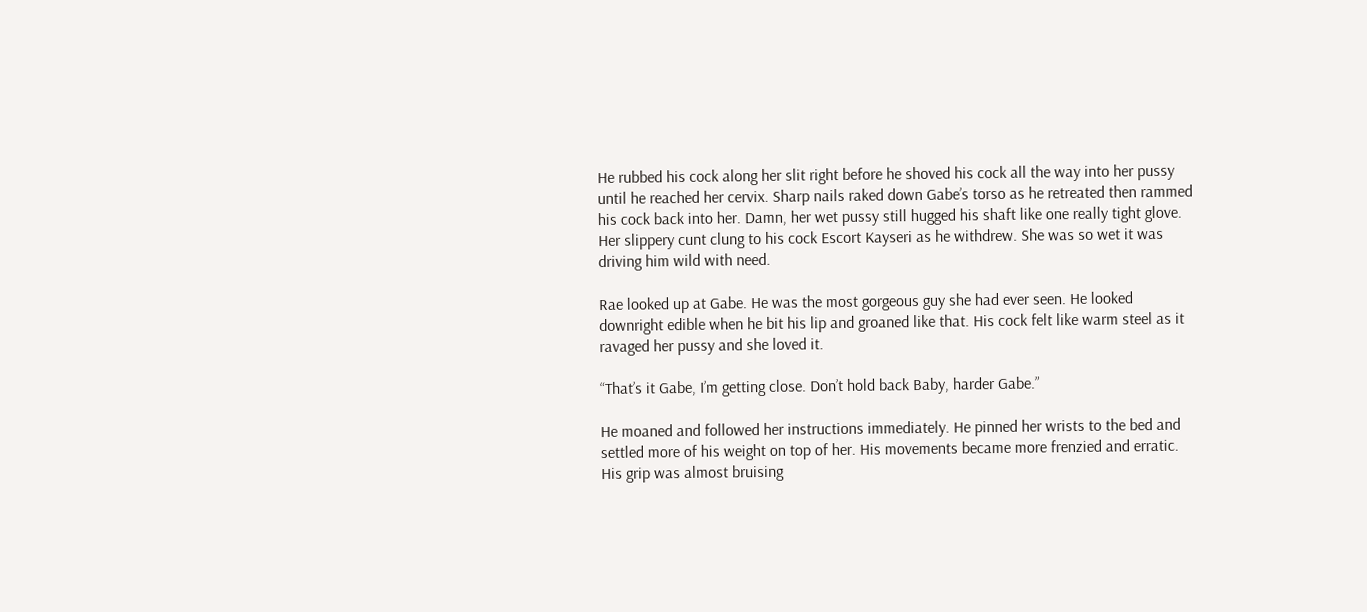He rubbed his cock along her slit right before he shoved his cock all the way into her pussy until he reached her cervix. Sharp nails raked down Gabe’s torso as he retreated then rammed his cock back into her. Damn, her wet pussy still hugged his shaft like one really tight glove. Her slippery cunt clung to his cock Escort Kayseri as he withdrew. She was so wet it was driving him wild with need.

Rae looked up at Gabe. He was the most gorgeous guy she had ever seen. He looked downright edible when he bit his lip and groaned like that. His cock felt like warm steel as it ravaged her pussy and she loved it.

“That’s it Gabe, I’m getting close. Don’t hold back Baby, harder Gabe.”

He moaned and followed her instructions immediately. He pinned her wrists to the bed and settled more of his weight on top of her. His movements became more frenzied and erratic. His grip was almost bruising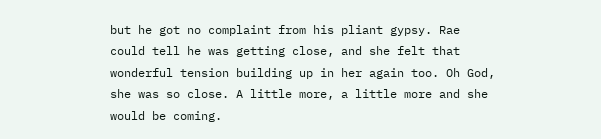but he got no complaint from his pliant gypsy. Rae could tell he was getting close, and she felt that wonderful tension building up in her again too. Oh God, she was so close. A little more, a little more and she would be coming.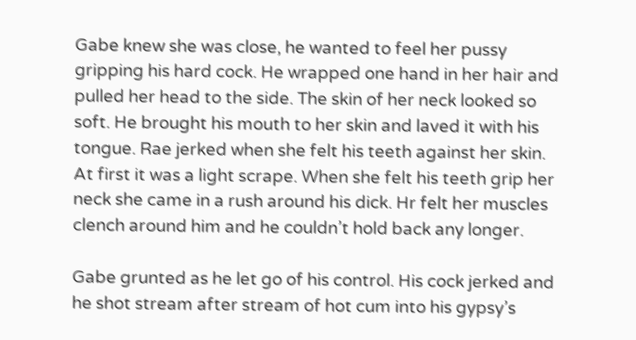Gabe knew she was close, he wanted to feel her pussy gripping his hard cock. He wrapped one hand in her hair and pulled her head to the side. The skin of her neck looked so soft. He brought his mouth to her skin and laved it with his tongue. Rae jerked when she felt his teeth against her skin. At first it was a light scrape. When she felt his teeth grip her neck she came in a rush around his dick. Hr felt her muscles clench around him and he couldn’t hold back any longer.

Gabe grunted as he let go of his control. His cock jerked and he shot stream after stream of hot cum into his gypsy’s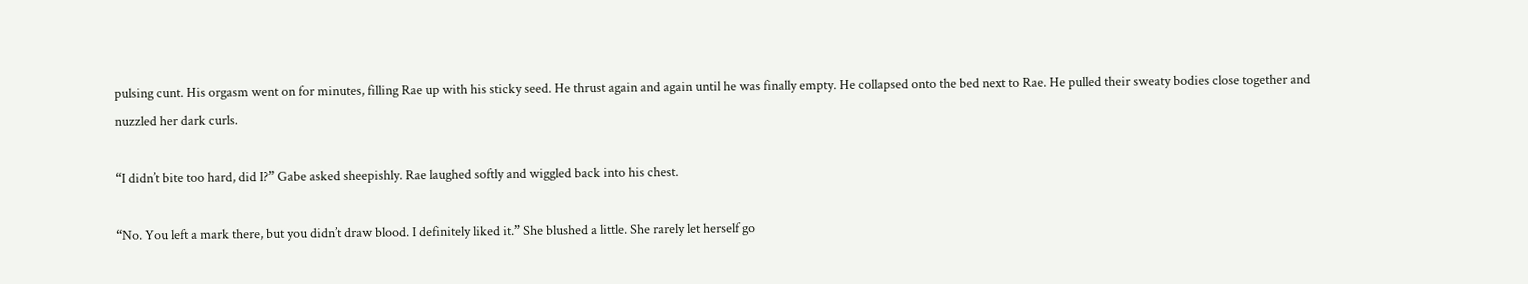pulsing cunt. His orgasm went on for minutes, filling Rae up with his sticky seed. He thrust again and again until he was finally empty. He collapsed onto the bed next to Rae. He pulled their sweaty bodies close together and nuzzled her dark curls.

“I didn’t bite too hard, did I?” Gabe asked sheepishly. Rae laughed softly and wiggled back into his chest.

“No. You left a mark there, but you didn’t draw blood. I definitely liked it.” She blushed a little. She rarely let herself go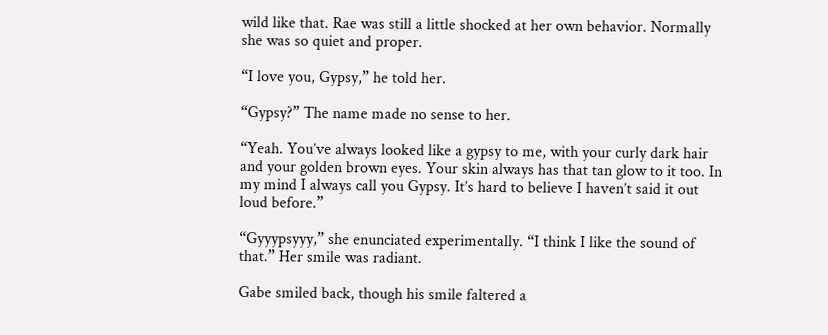wild like that. Rae was still a little shocked at her own behavior. Normally she was so quiet and proper.

“I love you, Gypsy,” he told her.

“Gypsy?” The name made no sense to her.

“Yeah. You’ve always looked like a gypsy to me, with your curly dark hair and your golden brown eyes. Your skin always has that tan glow to it too. In my mind I always call you Gypsy. It’s hard to believe I haven’t said it out loud before.”

“Gyyypsyyy,” she enunciated experimentally. “I think I like the sound of that.” Her smile was radiant.

Gabe smiled back, though his smile faltered a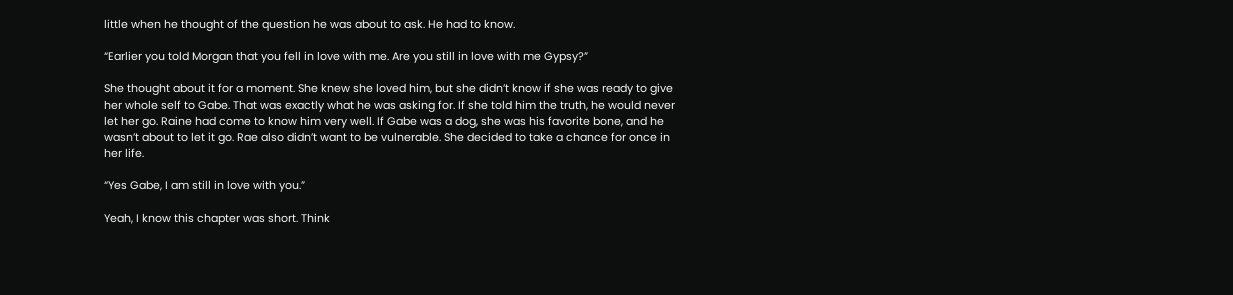little when he thought of the question he was about to ask. He had to know.

“Earlier you told Morgan that you fell in love with me. Are you still in love with me Gypsy?”

She thought about it for a moment. She knew she loved him, but she didn’t know if she was ready to give her whole self to Gabe. That was exactly what he was asking for. If she told him the truth, he would never let her go. Raine had come to know him very well. If Gabe was a dog, she was his favorite bone, and he wasn’t about to let it go. Rae also didn’t want to be vulnerable. She decided to take a chance for once in her life.

“Yes Gabe, I am still in love with you.”

Yeah, I know this chapter was short. Think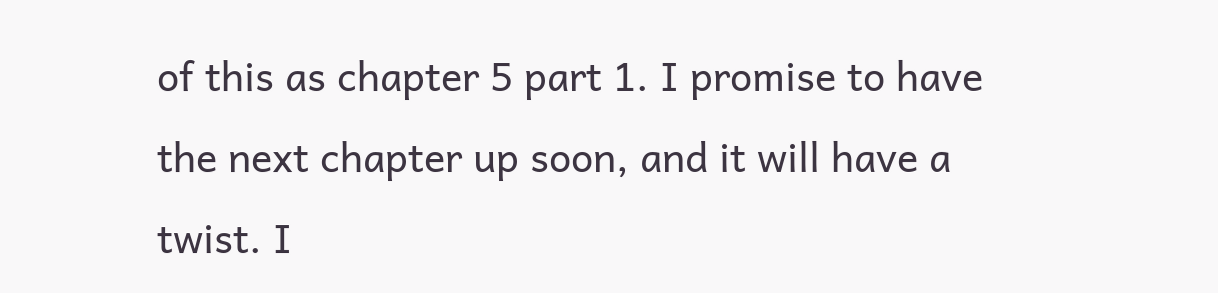of this as chapter 5 part 1. I promise to have the next chapter up soon, and it will have a twist. I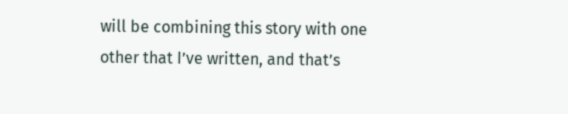will be combining this story with one other that I’ve written, and that’s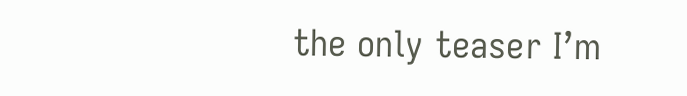the only teaser I’m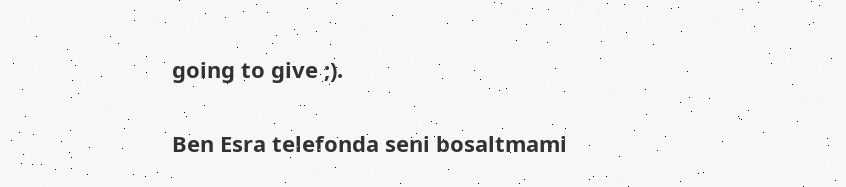going to give ;).

Ben Esra telefonda seni bosaltmami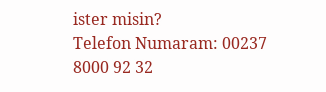ister misin?
Telefon Numaram: 00237 8000 92 32